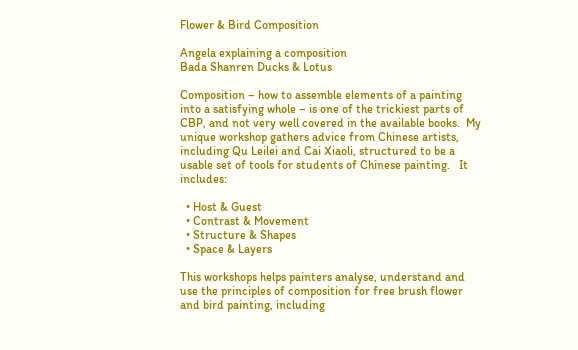Flower & Bird Composition

Angela explaining a composition
Bada Shanren Ducks & Lotus

Composition – how to assemble elements of a painting into a satisfying whole – is one of the trickiest parts of CBP, and not very well covered in the available books.  My unique workshop gathers advice from Chinese artists, including Qu Leilei and Cai Xiaoli, structured to be a usable set of tools for students of Chinese painting.   It includes:

  • Host & Guest
  • Contrast & Movement
  • Structure & Shapes
  • Space & Layers

This workshops helps painters analyse, understand and use the principles of composition for free brush flower and bird painting, including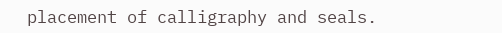placement of calligraphy and seals.